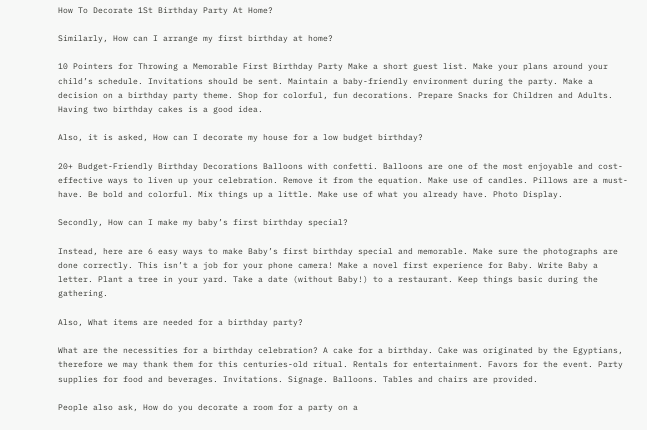How To Decorate 1St Birthday Party At Home?

Similarly, How can I arrange my first birthday at home?

10 Pointers for Throwing a Memorable First Birthday Party Make a short guest list. Make your plans around your child’s schedule. Invitations should be sent. Maintain a baby-friendly environment during the party. Make a decision on a birthday party theme. Shop for colorful, fun decorations. Prepare Snacks for Children and Adults. Having two birthday cakes is a good idea.

Also, it is asked, How can I decorate my house for a low budget birthday?

20+ Budget-Friendly Birthday Decorations Balloons with confetti. Balloons are one of the most enjoyable and cost-effective ways to liven up your celebration. Remove it from the equation. Make use of candles. Pillows are a must-have. Be bold and colorful. Mix things up a little. Make use of what you already have. Photo Display.

Secondly, How can I make my baby’s first birthday special?

Instead, here are 6 easy ways to make Baby’s first birthday special and memorable. Make sure the photographs are done correctly. This isn’t a job for your phone camera! Make a novel first experience for Baby. Write Baby a letter. Plant a tree in your yard. Take a date (without Baby!) to a restaurant. Keep things basic during the gathering.

Also, What items are needed for a birthday party?

What are the necessities for a birthday celebration? A cake for a birthday. Cake was originated by the Egyptians, therefore we may thank them for this centuries-old ritual. Rentals for entertainment. Favors for the event. Party supplies for food and beverages. Invitations. Signage. Balloons. Tables and chairs are provided.

People also ask, How do you decorate a room for a party on a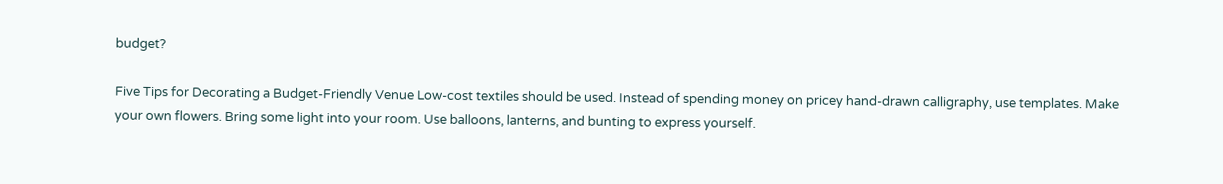budget?

Five Tips for Decorating a Budget-Friendly Venue Low-cost textiles should be used. Instead of spending money on pricey hand-drawn calligraphy, use templates. Make your own flowers. Bring some light into your room. Use balloons, lanterns, and bunting to express yourself.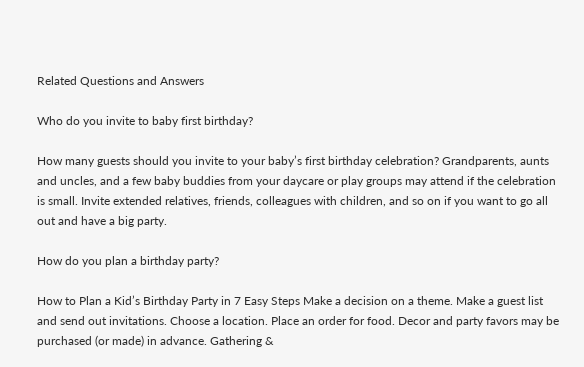Related Questions and Answers

Who do you invite to baby first birthday?

How many guests should you invite to your baby’s first birthday celebration? Grandparents, aunts and uncles, and a few baby buddies from your daycare or play groups may attend if the celebration is small. Invite extended relatives, friends, colleagues with children, and so on if you want to go all out and have a big party.

How do you plan a birthday party?

How to Plan a Kid’s Birthday Party in 7 Easy Steps Make a decision on a theme. Make a guest list and send out invitations. Choose a location. Place an order for food. Decor and party favors may be purchased (or made) in advance. Gathering &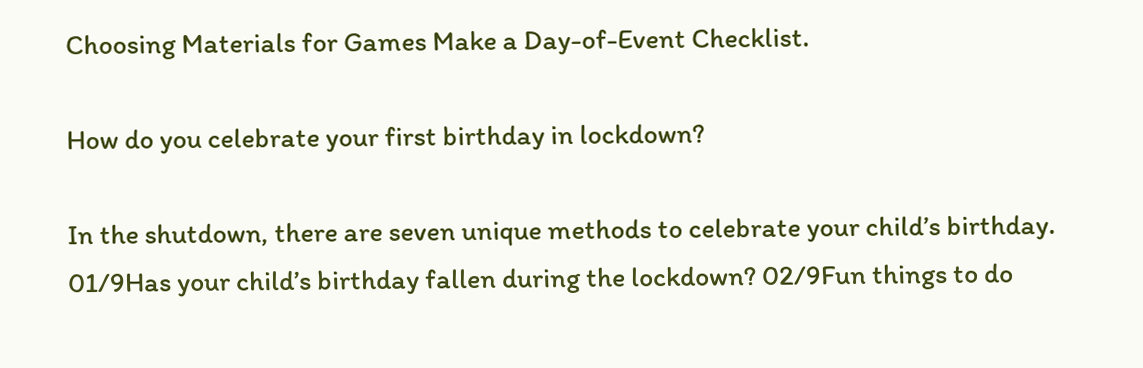Choosing Materials for Games Make a Day-of-Event Checklist.

How do you celebrate your first birthday in lockdown?

In the shutdown, there are seven unique methods to celebrate your child’s birthday. 01/9Has your child’s birthday fallen during the lockdown? 02/9Fun things to do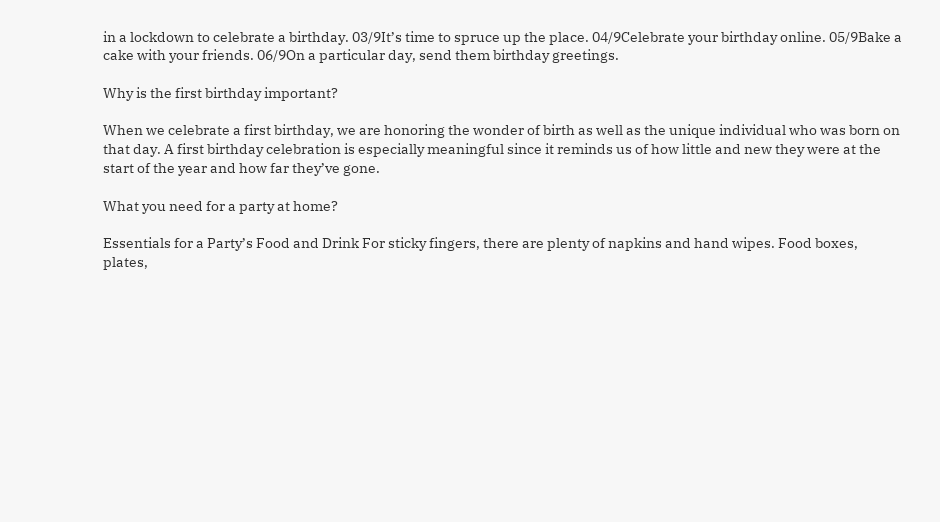in a lockdown to celebrate a birthday. 03/9It’s time to spruce up the place. 04/9Celebrate your birthday online. 05/9Bake a cake with your friends. 06/9On a particular day, send them birthday greetings.

Why is the first birthday important?

When we celebrate a first birthday, we are honoring the wonder of birth as well as the unique individual who was born on that day. A first birthday celebration is especially meaningful since it reminds us of how little and new they were at the start of the year and how far they’ve gone.

What you need for a party at home?

Essentials for a Party’s Food and Drink For sticky fingers, there are plenty of napkins and hand wipes. Food boxes, plates,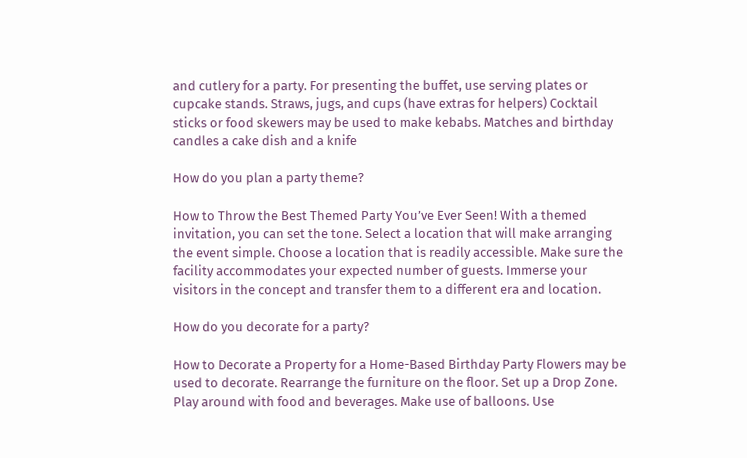and cutlery for a party. For presenting the buffet, use serving plates or cupcake stands. Straws, jugs, and cups (have extras for helpers) Cocktail sticks or food skewers may be used to make kebabs. Matches and birthday candles a cake dish and a knife

How do you plan a party theme?

How to Throw the Best Themed Party You’ve Ever Seen! With a themed invitation, you can set the tone. Select a location that will make arranging the event simple. Choose a location that is readily accessible. Make sure the facility accommodates your expected number of guests. Immerse your visitors in the concept and transfer them to a different era and location.

How do you decorate for a party?

How to Decorate a Property for a Home-Based Birthday Party Flowers may be used to decorate. Rearrange the furniture on the floor. Set up a Drop Zone. Play around with food and beverages. Make use of balloons. Use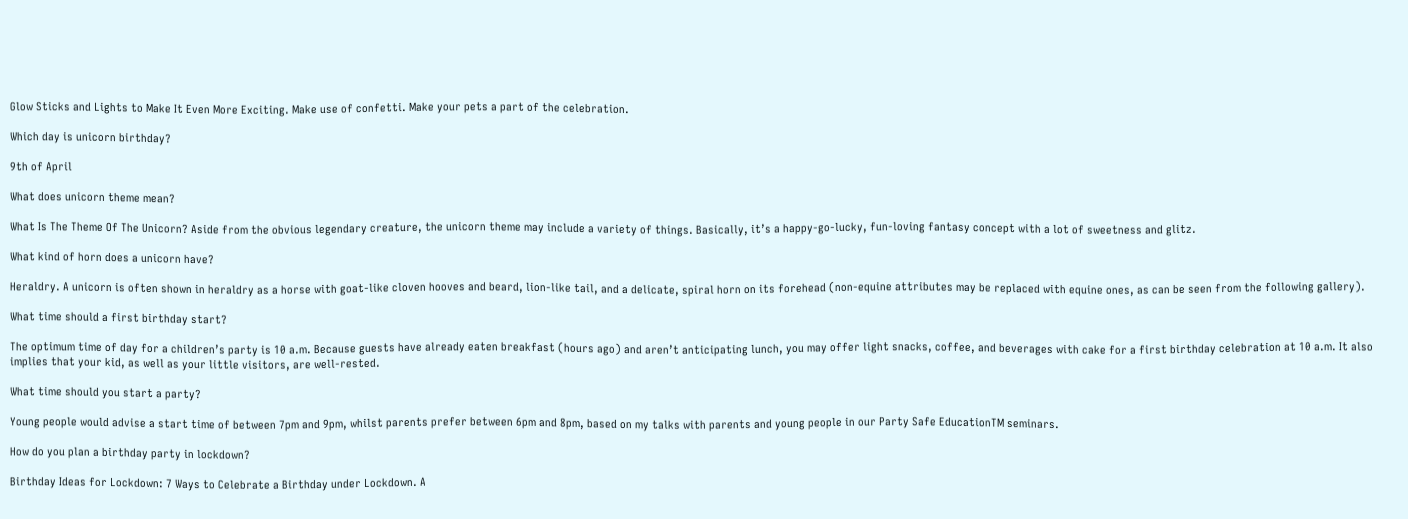Glow Sticks and Lights to Make It Even More Exciting. Make use of confetti. Make your pets a part of the celebration.

Which day is unicorn birthday?

9th of April

What does unicorn theme mean?

What Is The Theme Of The Unicorn? Aside from the obvious legendary creature, the unicorn theme may include a variety of things. Basically, it’s a happy-go-lucky, fun-loving fantasy concept with a lot of sweetness and glitz.

What kind of horn does a unicorn have?

Heraldry. A unicorn is often shown in heraldry as a horse with goat-like cloven hooves and beard, lion-like tail, and a delicate, spiral horn on its forehead (non-equine attributes may be replaced with equine ones, as can be seen from the following gallery).

What time should a first birthday start?

The optimum time of day for a children’s party is 10 a.m. Because guests have already eaten breakfast (hours ago) and aren’t anticipating lunch, you may offer light snacks, coffee, and beverages with cake for a first birthday celebration at 10 a.m. It also implies that your kid, as well as your little visitors, are well-rested.

What time should you start a party?

Young people would advise a start time of between 7pm and 9pm, whilst parents prefer between 6pm and 8pm, based on my talks with parents and young people in our Party Safe EducationTM seminars.

How do you plan a birthday party in lockdown?

Birthday Ideas for Lockdown: 7 Ways to Celebrate a Birthday under Lockdown. A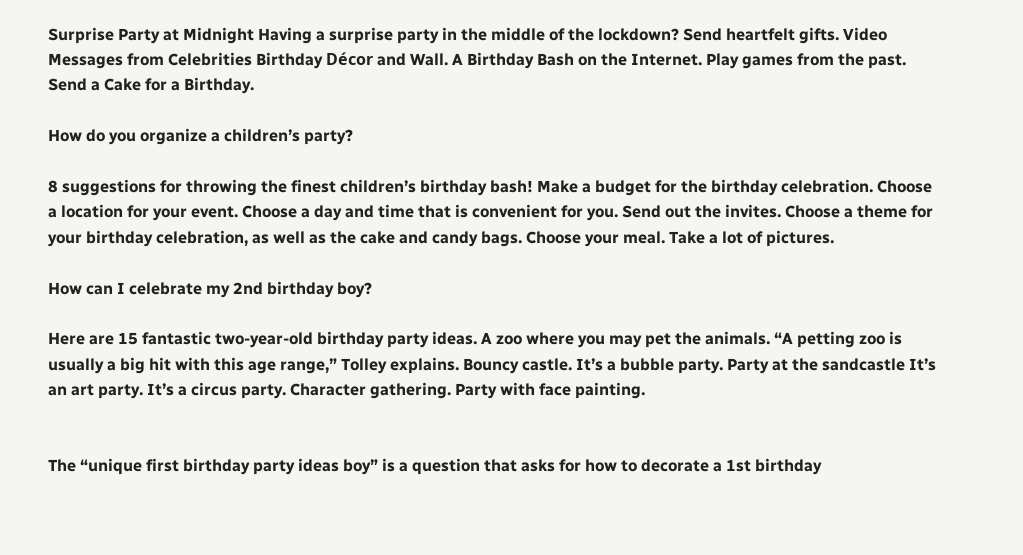Surprise Party at Midnight Having a surprise party in the middle of the lockdown? Send heartfelt gifts. Video Messages from Celebrities Birthday Décor and Wall. A Birthday Bash on the Internet. Play games from the past. Send a Cake for a Birthday.

How do you organize a children’s party?

8 suggestions for throwing the finest children’s birthday bash! Make a budget for the birthday celebration. Choose a location for your event. Choose a day and time that is convenient for you. Send out the invites. Choose a theme for your birthday celebration, as well as the cake and candy bags. Choose your meal. Take a lot of pictures.

How can I celebrate my 2nd birthday boy?

Here are 15 fantastic two-year-old birthday party ideas. A zoo where you may pet the animals. “A petting zoo is usually a big hit with this age range,” Tolley explains. Bouncy castle. It’s a bubble party. Party at the sandcastle It’s an art party. It’s a circus party. Character gathering. Party with face painting.


The “unique first birthday party ideas boy” is a question that asks for how to decorate a 1st birthday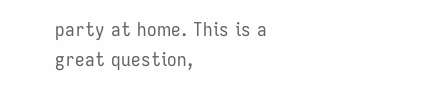party at home. This is a great question,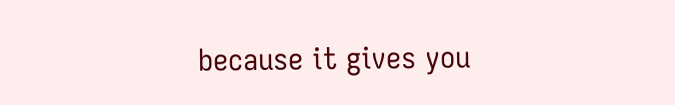because it gives you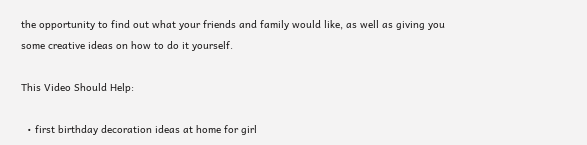the opportunity to find out what your friends and family would like, as well as giving you some creative ideas on how to do it yourself.

This Video Should Help:

  • first birthday decoration ideas at home for girl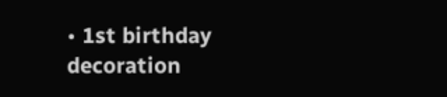• 1st birthday decoration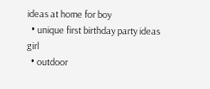ideas at home for boy
  • unique first birthday party ideas girl
  • outdoor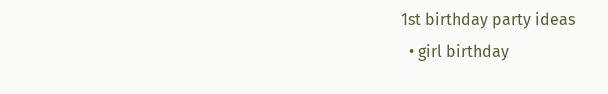1st birthday party ideas
  • girl birthday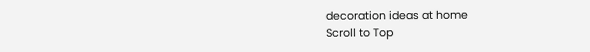decoration ideas at home
Scroll to Top